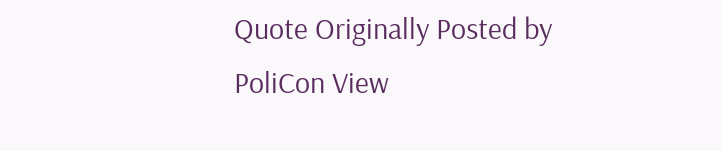Quote Originally Posted by PoliCon View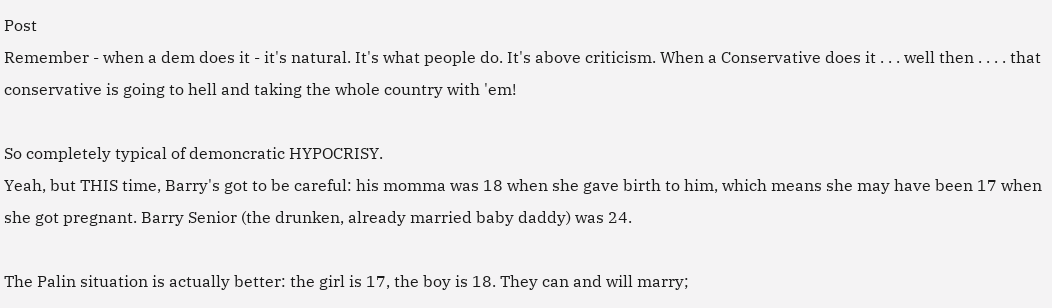Post
Remember - when a dem does it - it's natural. It's what people do. It's above criticism. When a Conservative does it . . . well then . . . . that conservative is going to hell and taking the whole country with 'em!

So completely typical of demoncratic HYPOCRISY.
Yeah, but THIS time, Barry's got to be careful: his momma was 18 when she gave birth to him, which means she may have been 17 when she got pregnant. Barry Senior (the drunken, already married baby daddy) was 24.

The Palin situation is actually better: the girl is 17, the boy is 18. They can and will marry;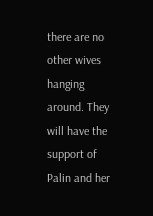there are no other wives hanging around. They will have the support of Palin and her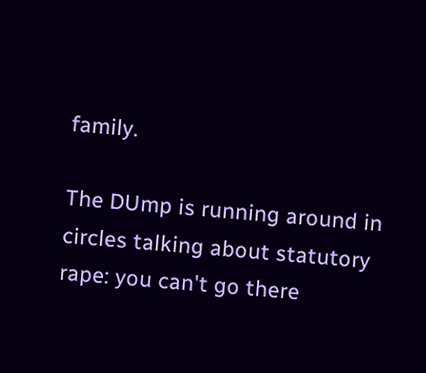family.

The DUmp is running around in circles talking about statutory rape: you can't go there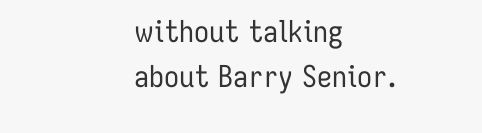without talking about Barry Senior.